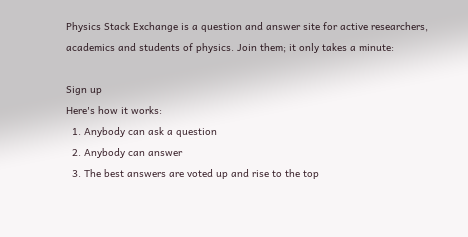Physics Stack Exchange is a question and answer site for active researchers, academics and students of physics. Join them; it only takes a minute:

Sign up
Here's how it works:
  1. Anybody can ask a question
  2. Anybody can answer
  3. The best answers are voted up and rise to the top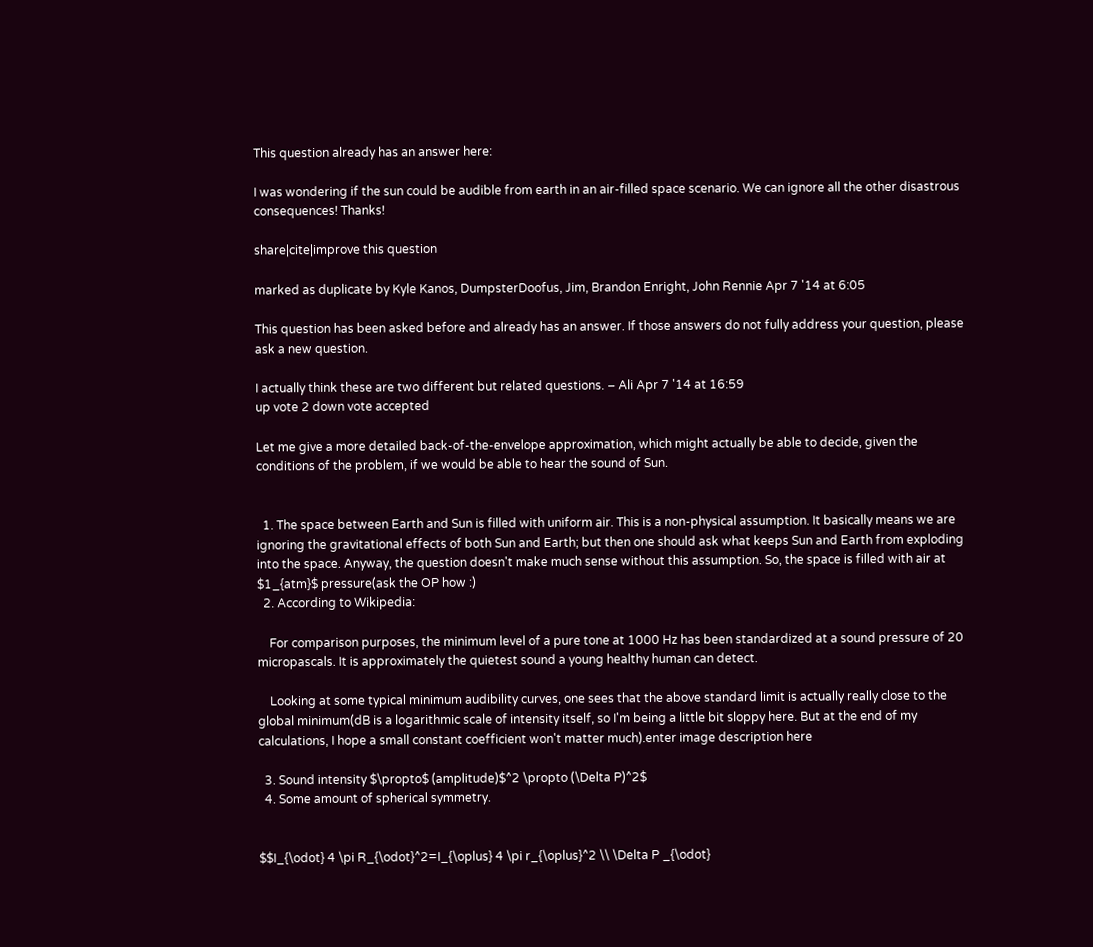This question already has an answer here:

I was wondering if the sun could be audible from earth in an air-filled space scenario. We can ignore all the other disastrous consequences! Thanks!

share|cite|improve this question

marked as duplicate by Kyle Kanos, DumpsterDoofus, Jim, Brandon Enright, John Rennie Apr 7 '14 at 6:05

This question has been asked before and already has an answer. If those answers do not fully address your question, please ask a new question.

I actually think these are two different but related questions. – Ali Apr 7 '14 at 16:59
up vote 2 down vote accepted

Let me give a more detailed back-of-the-envelope approximation, which might actually be able to decide, given the conditions of the problem, if we would be able to hear the sound of Sun.


  1. The space between Earth and Sun is filled with uniform air. This is a non-physical assumption. It basically means we are ignoring the gravitational effects of both Sun and Earth; but then one should ask what keeps Sun and Earth from exploding into the space. Anyway, the question doesn't make much sense without this assumption. So, the space is filled with air at $1_{atm}$ pressure(ask the OP how :)
  2. According to Wikipedia:

    For comparison purposes, the minimum level of a pure tone at 1000 Hz has been standardized at a sound pressure of 20 micropascals. It is approximately the quietest sound a young healthy human can detect.

    Looking at some typical minimum audibility curves, one sees that the above standard limit is actually really close to the global minimum(dB is a logarithmic scale of intensity itself, so I'm being a little bit sloppy here. But at the end of my calculations, I hope a small constant coefficient won't matter much).enter image description here

  3. Sound intensity $\propto$ (amplitude)$^2 \propto (\Delta P)^2$
  4. Some amount of spherical symmetry.


$$I_{\odot} 4 \pi R_{\odot}^2=I_{\oplus} 4 \pi r_{\oplus}^2 \\ \Delta P _{\odot}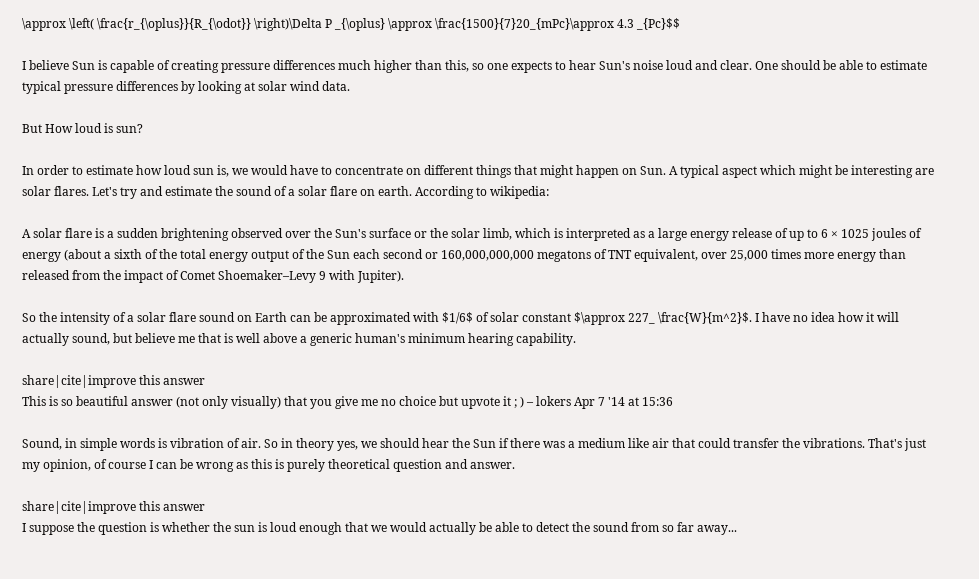\approx \left( \frac{r_{\oplus}}{R_{\odot}} \right)\Delta P _{\oplus} \approx \frac{1500}{7}20_{mPc}\approx 4.3 _{Pc}$$

I believe Sun is capable of creating pressure differences much higher than this, so one expects to hear Sun's noise loud and clear. One should be able to estimate typical pressure differences by looking at solar wind data.

But How loud is sun?

In order to estimate how loud sun is, we would have to concentrate on different things that might happen on Sun. A typical aspect which might be interesting are solar flares. Let's try and estimate the sound of a solar flare on earth. According to wikipedia:

A solar flare is a sudden brightening observed over the Sun's surface or the solar limb, which is interpreted as a large energy release of up to 6 × 1025 joules of energy (about a sixth of the total energy output of the Sun each second or 160,000,000,000 megatons of TNT equivalent, over 25,000 times more energy than released from the impact of Comet Shoemaker–Levy 9 with Jupiter).

So the intensity of a solar flare sound on Earth can be approximated with $1/6$ of solar constant $\approx 227_ \frac{W}{m^2}$. I have no idea how it will actually sound, but believe me that is well above a generic human's minimum hearing capability.

share|cite|improve this answer
This is so beautiful answer (not only visually) that you give me no choice but upvote it ; ) – lokers Apr 7 '14 at 15:36

Sound, in simple words is vibration of air. So in theory yes, we should hear the Sun if there was a medium like air that could transfer the vibrations. That's just my opinion, of course I can be wrong as this is purely theoretical question and answer.

share|cite|improve this answer
I suppose the question is whether the sun is loud enough that we would actually be able to detect the sound from so far away...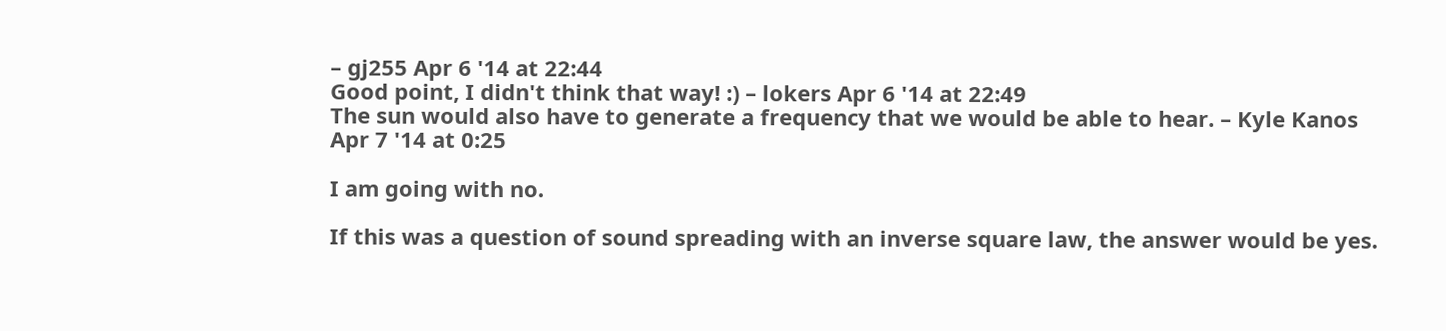– gj255 Apr 6 '14 at 22:44
Good point, I didn't think that way! :) – lokers Apr 6 '14 at 22:49
The sun would also have to generate a frequency that we would be able to hear. – Kyle Kanos Apr 7 '14 at 0:25

I am going with no.

If this was a question of sound spreading with an inverse square law, the answer would be yes.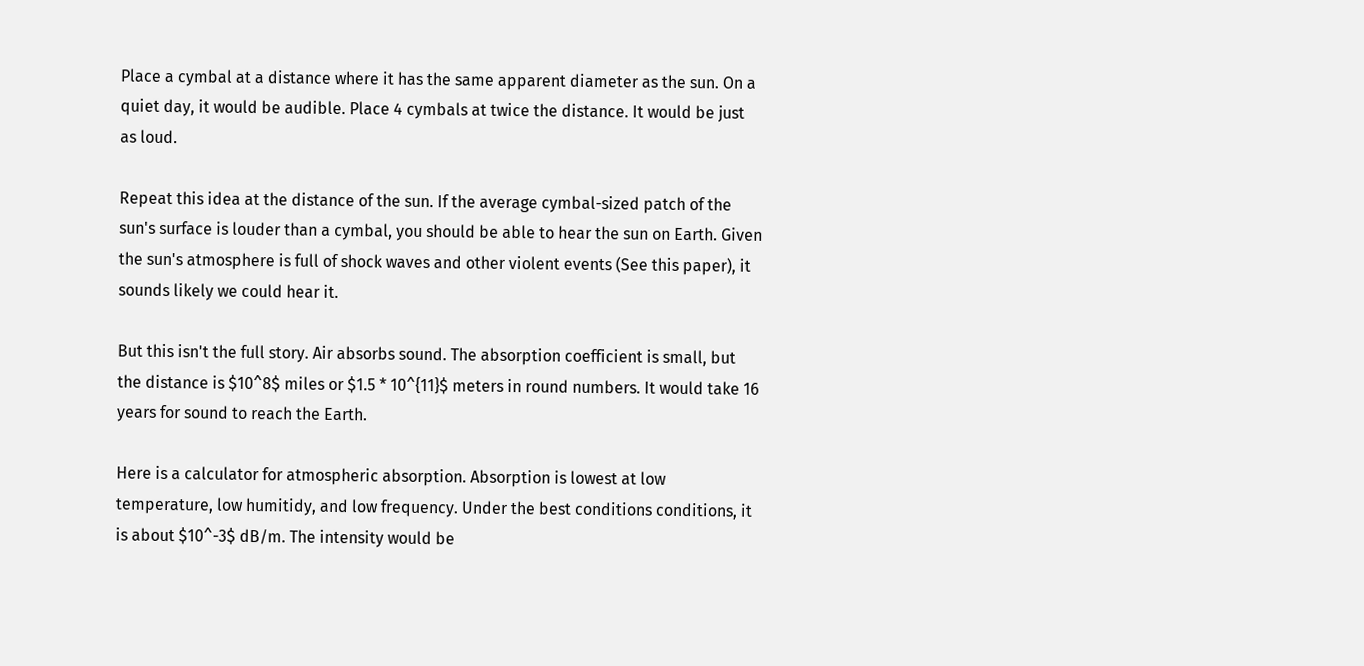Place a cymbal at a distance where it has the same apparent diameter as the sun. On a quiet day, it would be audible. Place 4 cymbals at twice the distance. It would be just as loud.

Repeat this idea at the distance of the sun. If the average cymbal-sized patch of the sun's surface is louder than a cymbal, you should be able to hear the sun on Earth. Given the sun's atmosphere is full of shock waves and other violent events (See this paper), it sounds likely we could hear it.

But this isn't the full story. Air absorbs sound. The absorption coefficient is small, but the distance is $10^8$ miles or $1.5 * 10^{11}$ meters in round numbers. It would take 16 years for sound to reach the Earth.

Here is a calculator for atmospheric absorption. Absorption is lowest at low temperature, low humitidy, and low frequency. Under the best conditions conditions, it is about $10^-3$ dB/m. The intensity would be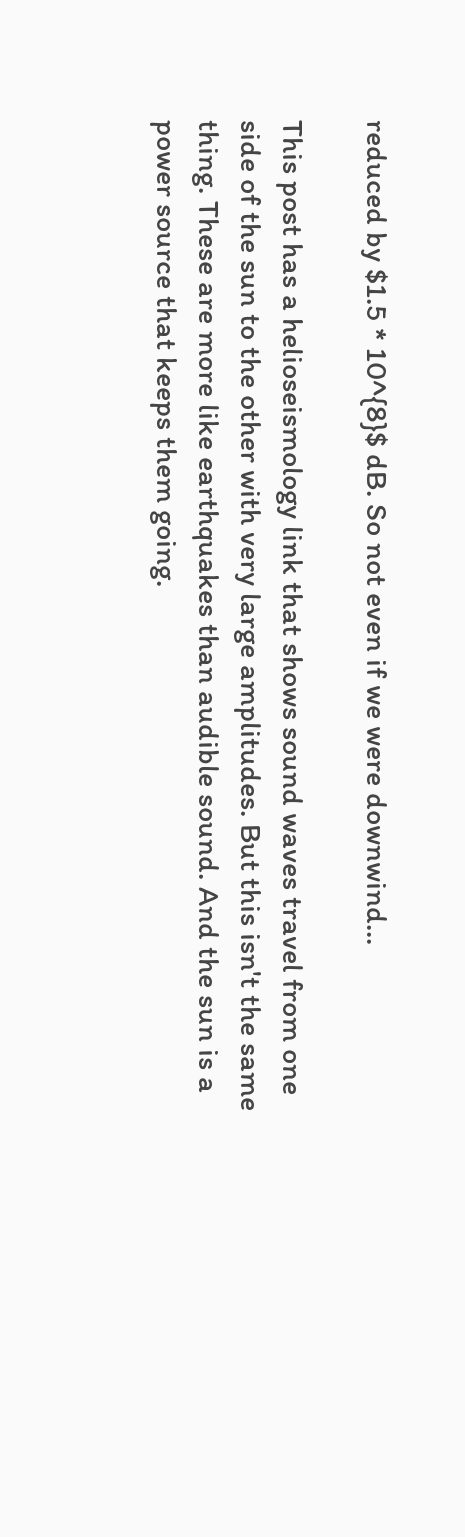reduced by $1.5 * 10^{8}$ dB. So not even if we were downwind...

This post has a helioseismology link that shows sound waves travel from one side of the sun to the other with very large amplitudes. But this isn't the same thing. These are more like earthquakes than audible sound. And the sun is a power source that keeps them going.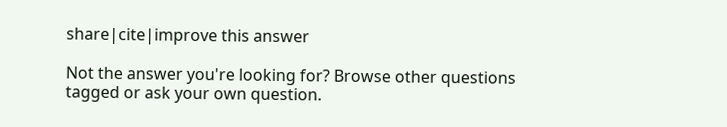share|cite|improve this answer

Not the answer you're looking for? Browse other questions tagged or ask your own question.